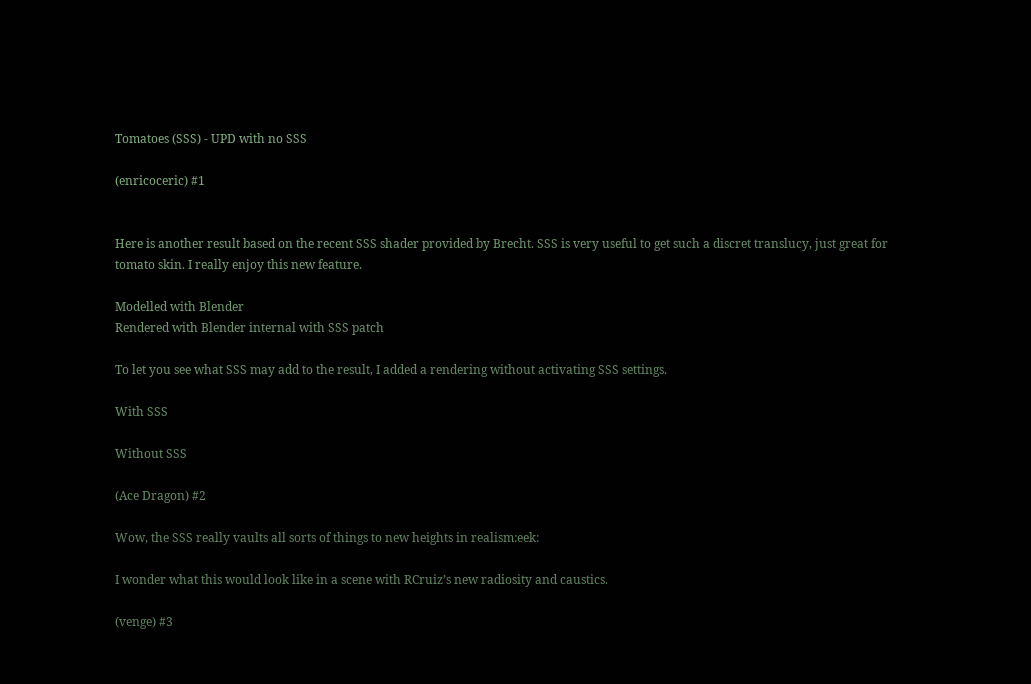Tomatoes (SSS) - UPD with no SSS

(enricoceric) #1


Here is another result based on the recent SSS shader provided by Brecht. SSS is very useful to get such a discret translucy, just great for tomato skin. I really enjoy this new feature.

Modelled with Blender
Rendered with Blender internal with SSS patch

To let you see what SSS may add to the result, I added a rendering without activating SSS settings.

With SSS

Without SSS

(Ace Dragon) #2

Wow, the SSS really vaults all sorts of things to new heights in realism:eek:

I wonder what this would look like in a scene with RCruiz’s new radiosity and caustics.

(venge) #3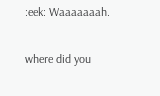:eek: Waaaaaaah.

where did you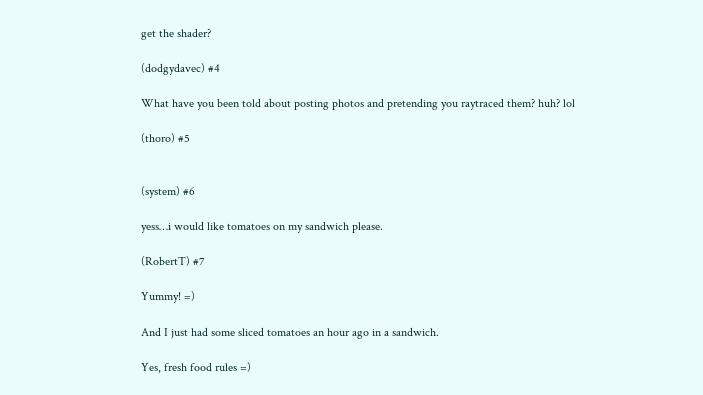get the shader?

(dodgydavec) #4

What have you been told about posting photos and pretending you raytraced them? huh? lol

(thoro) #5


(system) #6

yess…i would like tomatoes on my sandwich please.

(RobertT) #7

Yummy! =)

And I just had some sliced tomatoes an hour ago in a sandwich.

Yes, fresh food rules =)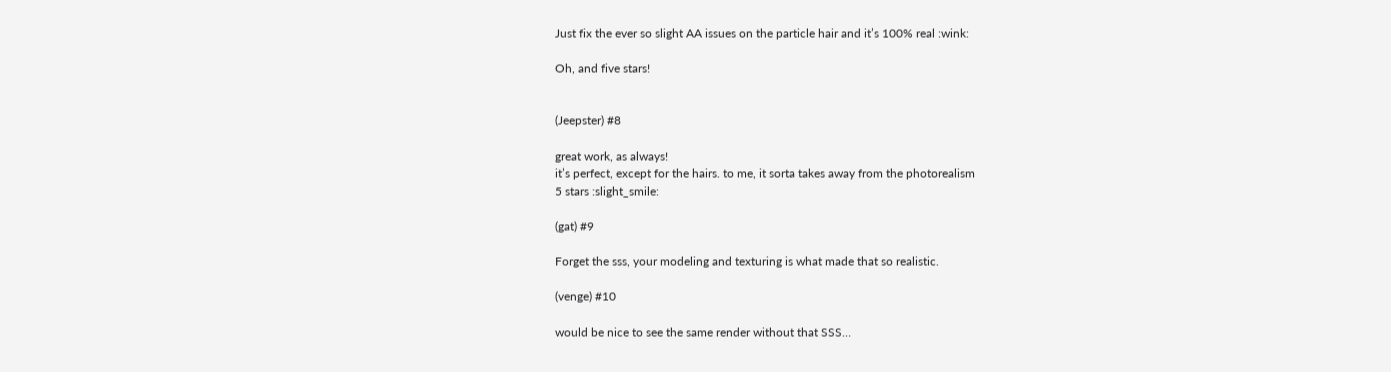Just fix the ever so slight AA issues on the particle hair and it’s 100% real :wink:

Oh, and five stars!


(Jeepster) #8

great work, as always!
it’s perfect, except for the hairs. to me, it sorta takes away from the photorealism
5 stars :slight_smile:

(gat) #9

Forget the sss, your modeling and texturing is what made that so realistic.

(venge) #10

would be nice to see the same render without that SSS…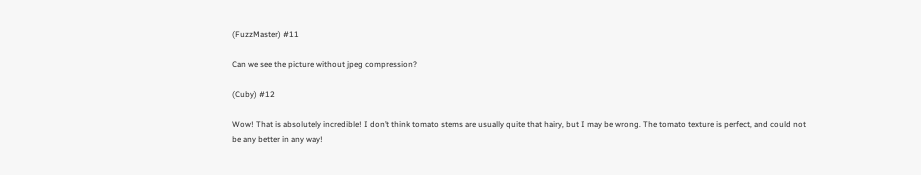(FuzzMaster) #11

Can we see the picture without jpeg compression?

(Cuby) #12

Wow! That is absolutely incredible! I don’t think tomato stems are usually quite that hairy, but I may be wrong. The tomato texture is perfect, and could not be any better in any way!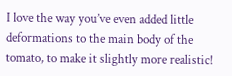I love the way you’ve even added little deformations to the main body of the tomato, to make it slightly more realistic!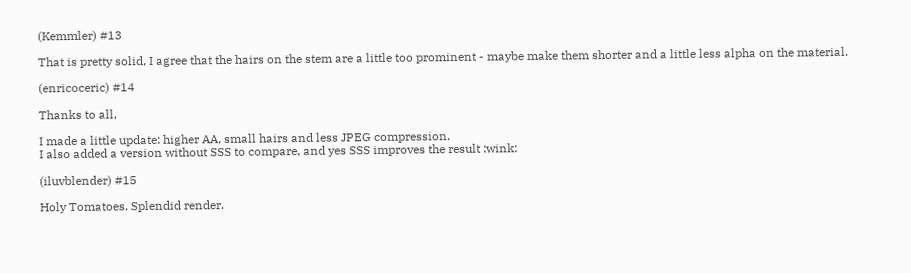(Kemmler) #13

That is pretty solid, I agree that the hairs on the stem are a little too prominent - maybe make them shorter and a little less alpha on the material.

(enricoceric) #14

Thanks to all,

I made a little update: higher AA, small hairs and less JPEG compression.
I also added a version without SSS to compare, and yes SSS improves the result :wink:

(iluvblender) #15

Holy Tomatoes. Splendid render.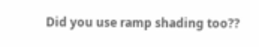Did you use ramp shading too??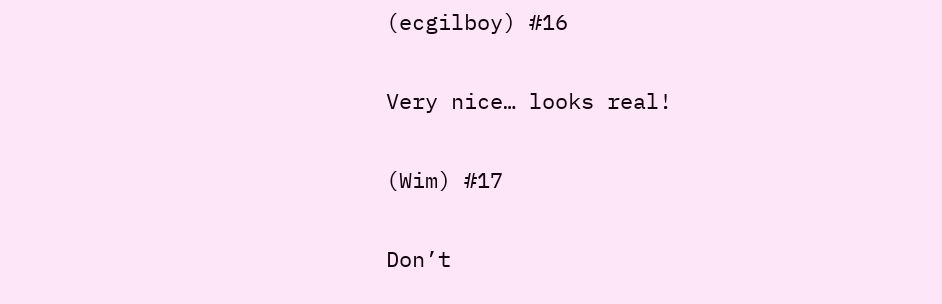(ecgilboy) #16

Very nice… looks real!

(Wim) #17

Don’t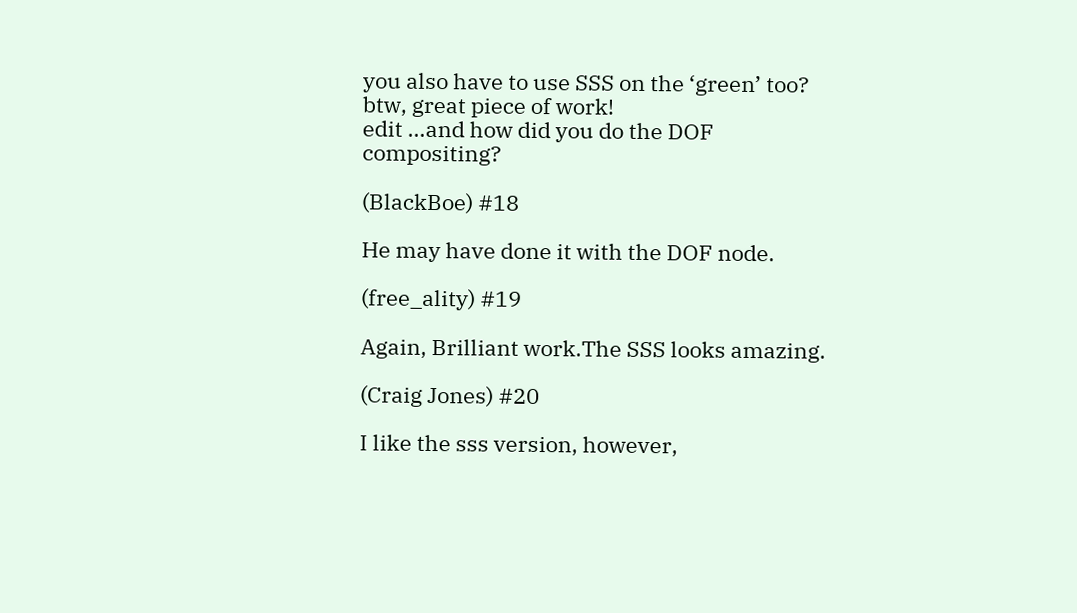you also have to use SSS on the ‘green’ too? btw, great piece of work!
edit …and how did you do the DOF compositing?

(BlackBoe) #18

He may have done it with the DOF node.

(free_ality) #19

Again, Brilliant work.The SSS looks amazing.

(Craig Jones) #20

I like the sss version, however,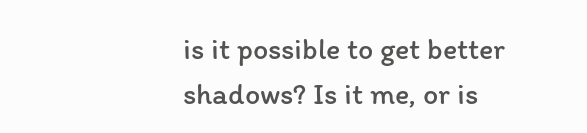is it possible to get better shadows? Is it me, or is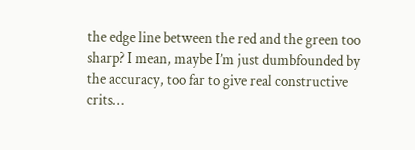the edge line between the red and the green too sharp? I mean, maybe I’m just dumbfounded by the accuracy, too far to give real constructive crits…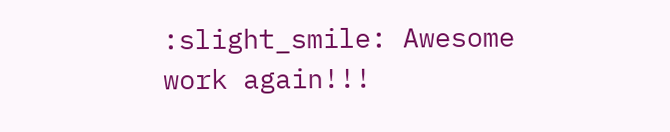:slight_smile: Awesome work again!!!